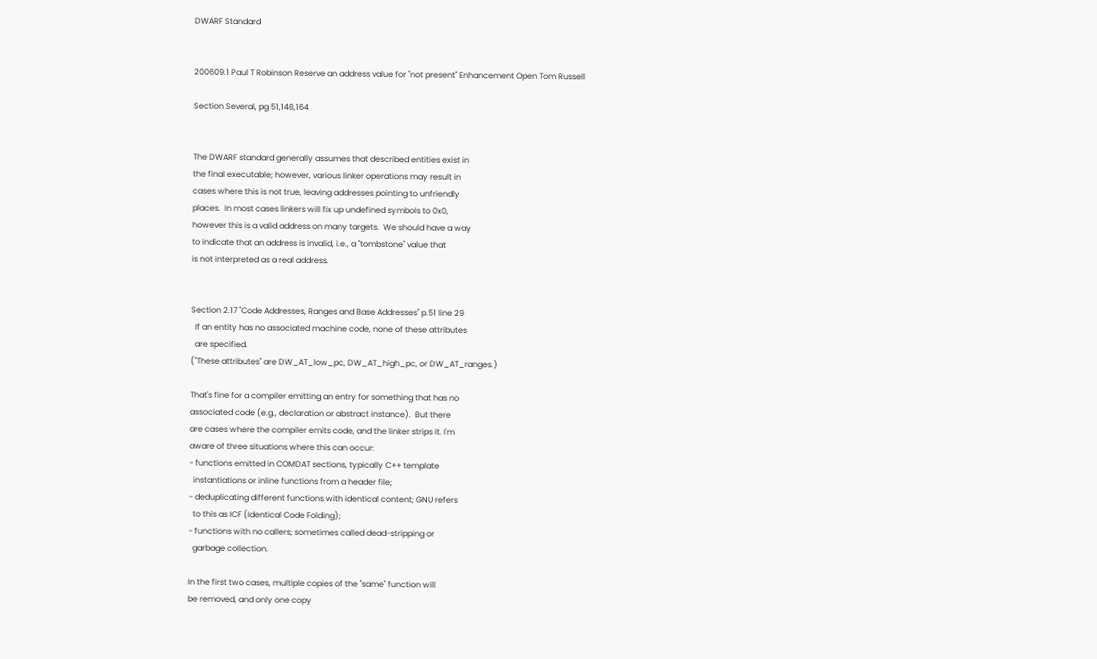DWARF Standard


200609.1 Paul T Robinson Reserve an address value for "not present" Enhancement Open Tom Russell

Section Several, pg 51,148,164


The DWARF standard generally assumes that described entities exist in
the final executable; however, various linker operations may result in
cases where this is not true, leaving addresses pointing to unfriendly
places.  In most cases linkers will fix up undefined symbols to 0x0,
however this is a valid address on many targets.  We should have a way
to indicate that an address is invalid, i.e., a "tombstone" value that
is not interpreted as a real address.


Section 2.17 "Code Addresses, Ranges and Base Addresses" p.51 line 29
  If an entity has no associated machine code, none of these attributes
  are specified.
("These attributes" are DW_AT_low_pc, DW_AT_high_pc, or DW_AT_ranges.)

That's fine for a compiler emitting an entry for something that has no
associated code (e.g., declaration or abstract instance).  But there
are cases where the compiler emits code, and the linker strips it. I'm
aware of three situations where this can occur:
- functions emitted in COMDAT sections, typically C++ template
  instantiations or inline functions from a header file;
- deduplicating different functions with identical content; GNU refers
  to this as ICF (Identical Code Folding);
- functions with no callers; sometimes called dead-stripping or
  garbage collection.

In the first two cases, multiple copies of the "same" function will
be removed, and only one copy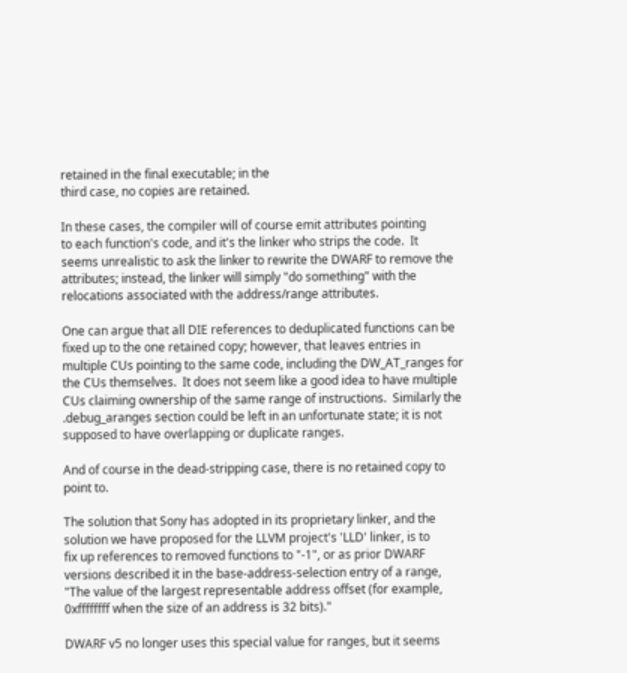retained in the final executable; in the
third case, no copies are retained.

In these cases, the compiler will of course emit attributes pointing
to each function's code, and it's the linker who strips the code.  It
seems unrealistic to ask the linker to rewrite the DWARF to remove the
attributes; instead, the linker will simply "do something" with the
relocations associated with the address/range attributes.

One can argue that all DIE references to deduplicated functions can be
fixed up to the one retained copy; however, that leaves entries in
multiple CUs pointing to the same code, including the DW_AT_ranges for
the CUs themselves.  It does not seem like a good idea to have multiple
CUs claiming ownership of the same range of instructions.  Similarly the
.debug_aranges section could be left in an unfortunate state; it is not
supposed to have overlapping or duplicate ranges.

And of course in the dead-stripping case, there is no retained copy to
point to.

The solution that Sony has adopted in its proprietary linker, and the
solution we have proposed for the LLVM project's 'LLD' linker, is to
fix up references to removed functions to "-1", or as prior DWARF
versions described it in the base-address-selection entry of a range,
"The value of the largest representable address offset (for example,
0xffffffff when the size of an address is 32 bits)."

DWARF v5 no longer uses this special value for ranges, but it seems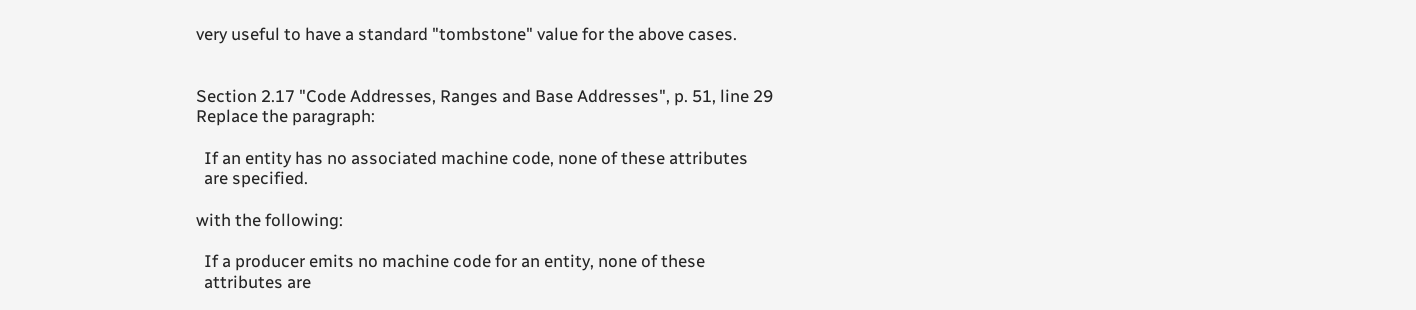very useful to have a standard "tombstone" value for the above cases.


Section 2.17 "Code Addresses, Ranges and Base Addresses", p. 51, line 29
Replace the paragraph:

  If an entity has no associated machine code, none of these attributes
  are specified.

with the following:

  If a producer emits no machine code for an entity, none of these
  attributes are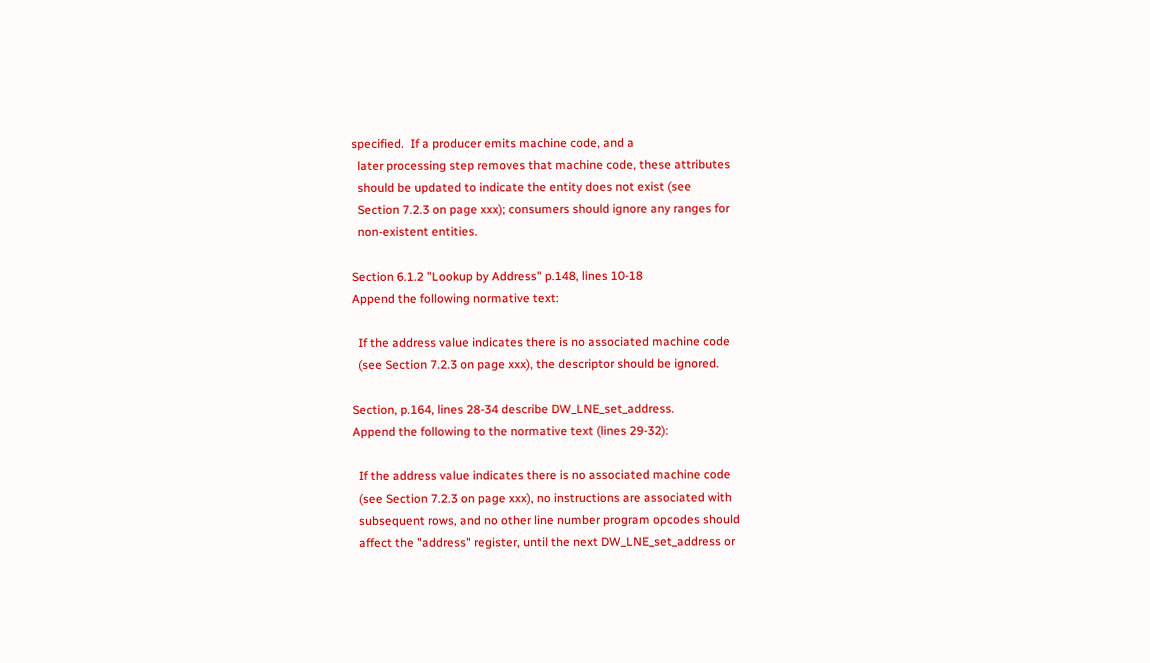specified.  If a producer emits machine code, and a
  later processing step removes that machine code, these attributes
  should be updated to indicate the entity does not exist (see
  Section 7.2.3 on page xxx); consumers should ignore any ranges for
  non-existent entities.

Section 6.1.2 "Lookup by Address" p.148, lines 10-18
Append the following normative text:

  If the address value indicates there is no associated machine code
  (see Section 7.2.3 on page xxx), the descriptor should be ignored.

Section, p.164, lines 28-34 describe DW_LNE_set_address.
Append the following to the normative text (lines 29-32):

  If the address value indicates there is no associated machine code
  (see Section 7.2.3 on page xxx), no instructions are associated with
  subsequent rows, and no other line number program opcodes should
  affect the "address" register, until the next DW_LNE_set_address or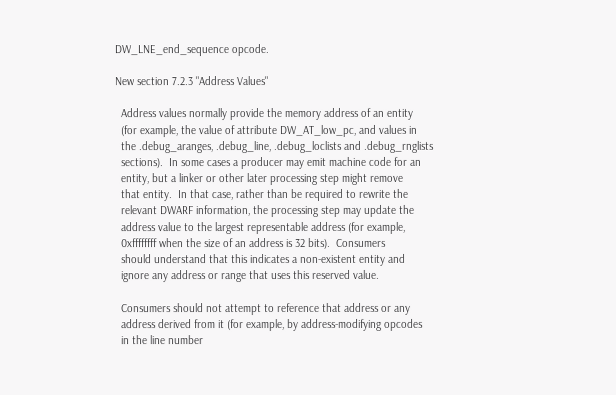DW_LNE_end_sequence opcode.

New section 7.2.3 "Address Values"

  Address values normally provide the memory address of an entity
  (for example, the value of attribute DW_AT_low_pc, and values in
  the .debug_aranges, .debug_line, .debug_loclists and .debug_rnglists
  sections).  In some cases a producer may emit machine code for an
  entity, but a linker or other later processing step might remove
  that entity.  In that case, rather than be required to rewrite the
  relevant DWARF information, the processing step may update the
  address value to the largest representable address (for example,
  0xffffffff when the size of an address is 32 bits).  Consumers
  should understand that this indicates a non-existent entity and
  ignore any address or range that uses this reserved value.

  Consumers should not attempt to reference that address or any
  address derived from it (for example, by address-modifying opcodes
  in the line number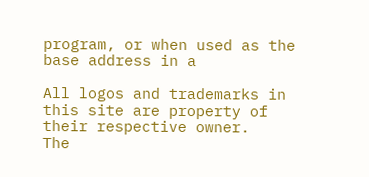program, or when used as the base address in a

All logos and trademarks in this site are property of their respective owner.
The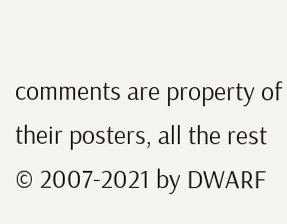comments are property of their posters, all the rest © 2007-2021 by DWARF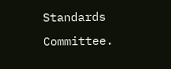Standards Committee.